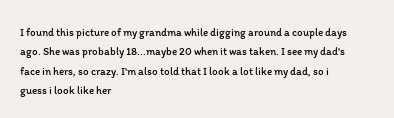I found this picture of my grandma while digging around a couple days ago. She was probably 18...maybe 20 when it was taken. I see my dad's face in hers, so crazy. I'm also told that I look a lot like my dad, so i guess i look like her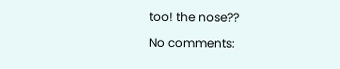too! the nose??

No comments: